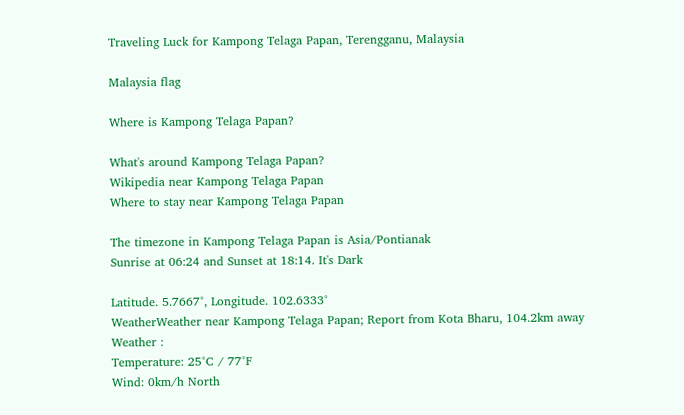Traveling Luck for Kampong Telaga Papan, Terengganu, Malaysia

Malaysia flag

Where is Kampong Telaga Papan?

What's around Kampong Telaga Papan?
Wikipedia near Kampong Telaga Papan
Where to stay near Kampong Telaga Papan

The timezone in Kampong Telaga Papan is Asia/Pontianak
Sunrise at 06:24 and Sunset at 18:14. It's Dark

Latitude. 5.7667°, Longitude. 102.6333°
WeatherWeather near Kampong Telaga Papan; Report from Kota Bharu, 104.2km away
Weather :
Temperature: 25°C / 77°F
Wind: 0km/h North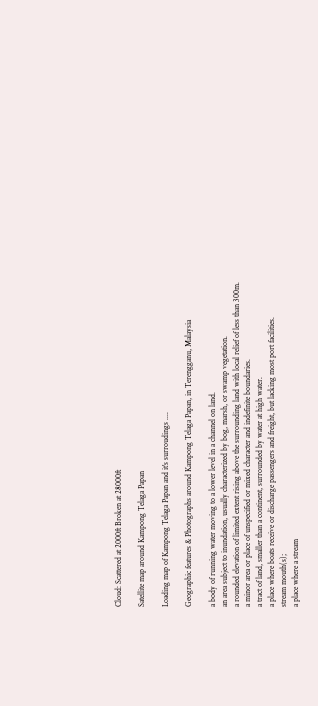Cloud: Scattered at 2000ft Broken at 28000ft

Satellite map around Kampong Telaga Papan

Loading map of Kampong Telaga Papan and it's surroudings ....

Geographic features & Photographs around Kampong Telaga Papan, in Terengganu, Malaysia

a body of running water moving to a lower level in a channel on land.
an area subject to inundation, usually characterized by bog, marsh, or swamp vegetation.
a rounded elevation of limited extent rising above the surrounding land with local relief of less than 300m.
a minor area or place of unspecified or mixed character and indefinite boundaries.
a tract of land, smaller than a continent, surrounded by water at high water.
a place where boats receive or discharge passengers and freight, but lacking most port facilities.
stream mouth(s);
a place where a stream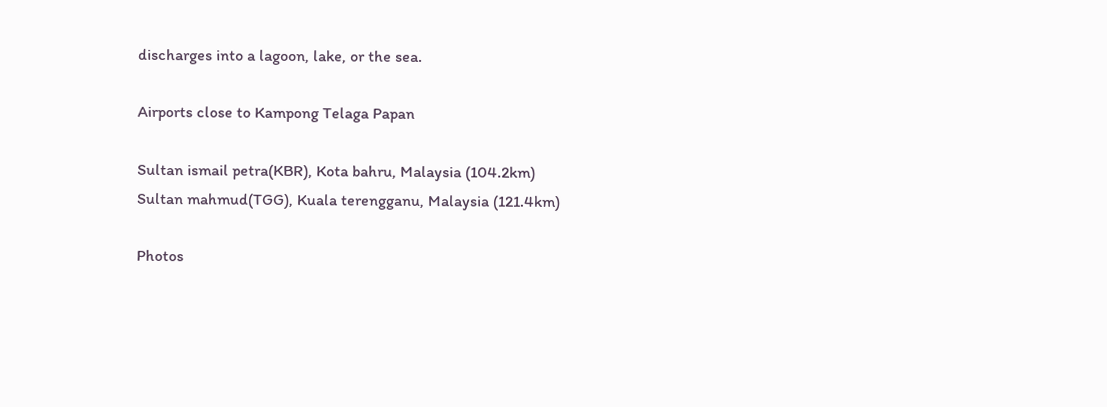discharges into a lagoon, lake, or the sea.

Airports close to Kampong Telaga Papan

Sultan ismail petra(KBR), Kota bahru, Malaysia (104.2km)
Sultan mahmud(TGG), Kuala terengganu, Malaysia (121.4km)

Photos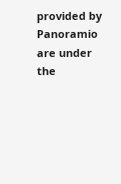provided by Panoramio are under the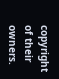copyright of their owners.